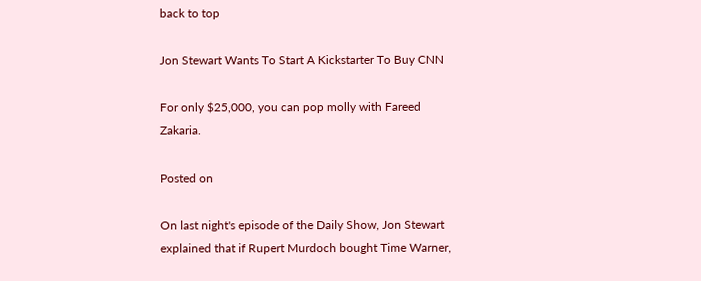back to top

Jon Stewart Wants To Start A Kickstarter To Buy CNN

For only $25,000, you can pop molly with Fareed Zakaria.

Posted on

On last night's episode of the Daily Show, Jon Stewart explained that if Rupert Murdoch bought Time Warner,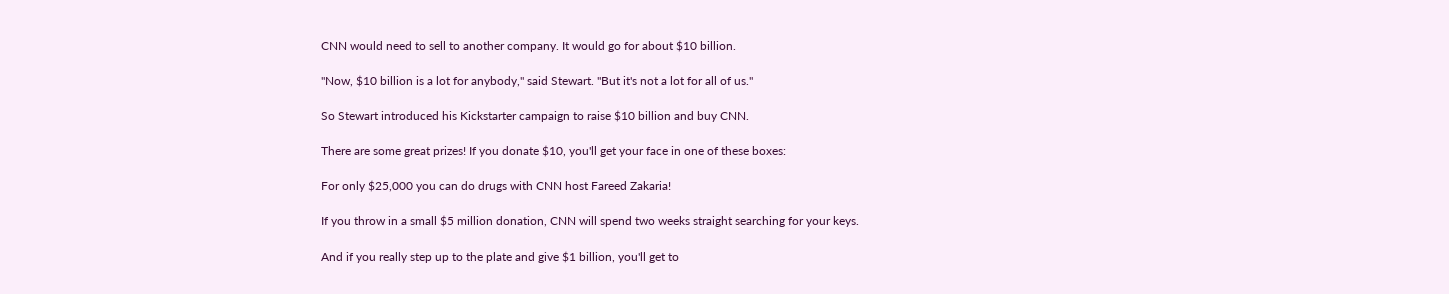CNN would need to sell to another company. It would go for about $10 billion.

"Now, $10 billion is a lot for anybody," said Stewart. "But it's not a lot for all of us."

So Stewart introduced his Kickstarter campaign to raise $10 billion and buy CNN.

There are some great prizes! If you donate $10, you'll get your face in one of these boxes:

For only $25,000 you can do drugs with CNN host Fareed Zakaria!

If you throw in a small $5 million donation, CNN will spend two weeks straight searching for your keys.

And if you really step up to the plate and give $1 billion, you'll get to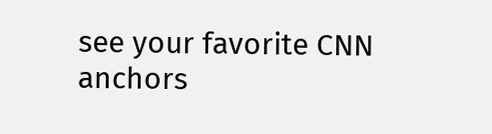see your favorite CNN anchors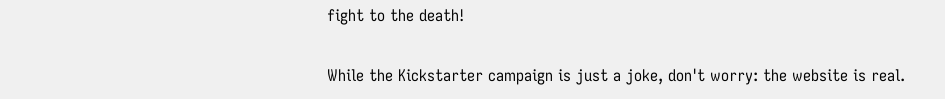fight to the death!

While the Kickstarter campaign is just a joke, don't worry: the website is real.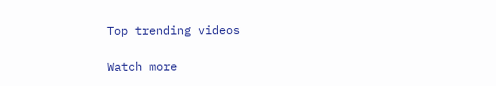Top trending videos

Watch more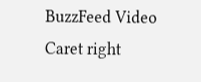BuzzFeed Video Caret right